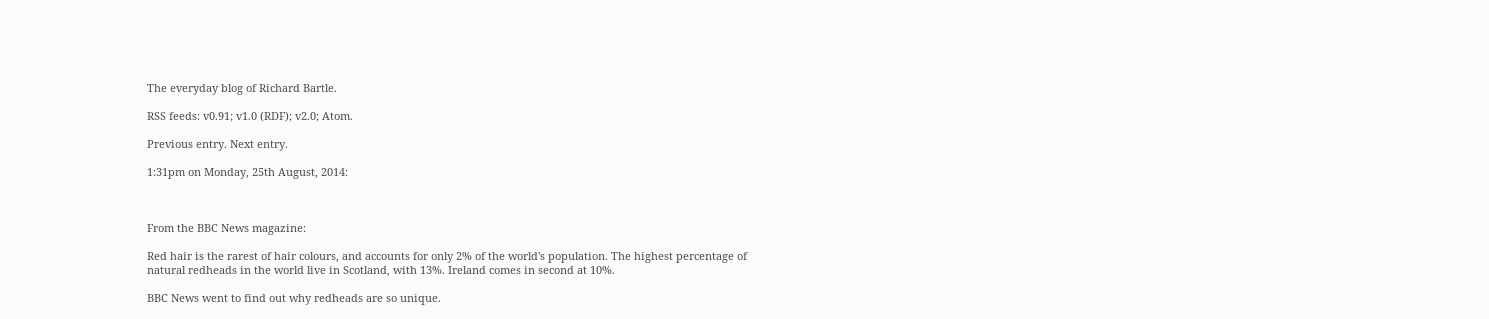The everyday blog of Richard Bartle.

RSS feeds: v0.91; v1.0 (RDF); v2.0; Atom.

Previous entry. Next entry.

1:31pm on Monday, 25th August, 2014:



From the BBC News magazine:

Red hair is the rarest of hair colours, and accounts for only 2% of the world's population. The highest percentage of natural redheads in the world live in Scotland, with 13%. Ireland comes in second at 10%.

BBC News went to find out why redheads are so unique.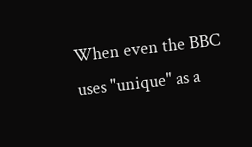When even the BBC uses "unique" as a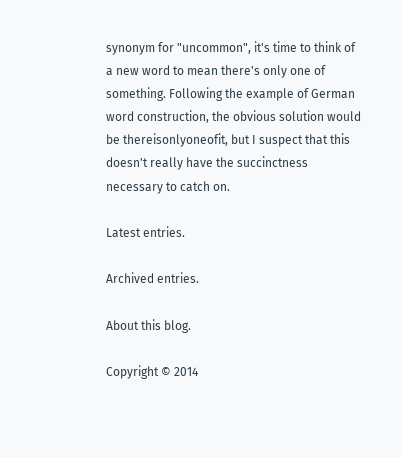synonym for "uncommon", it's time to think of a new word to mean there's only one of something. Following the example of German word construction, the obvious solution would be thereisonlyoneofit, but I suspect that this doesn't really have the succinctness necessary to catch on.

Latest entries.

Archived entries.

About this blog.

Copyright © 2014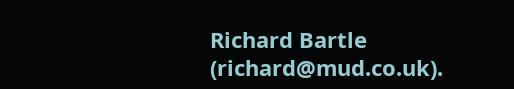Richard Bartle (richard@mud.co.uk).